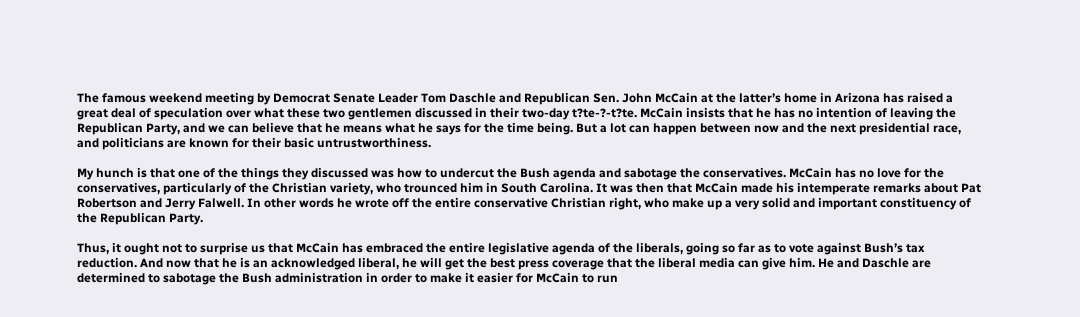The famous weekend meeting by Democrat Senate Leader Tom Daschle and Republican Sen. John McCain at the latter’s home in Arizona has raised a great deal of speculation over what these two gentlemen discussed in their two-day t?te-?-t?te. McCain insists that he has no intention of leaving the Republican Party, and we can believe that he means what he says for the time being. But a lot can happen between now and the next presidential race, and politicians are known for their basic untrustworthiness.

My hunch is that one of the things they discussed was how to undercut the Bush agenda and sabotage the conservatives. McCain has no love for the conservatives, particularly of the Christian variety, who trounced him in South Carolina. It was then that McCain made his intemperate remarks about Pat Robertson and Jerry Falwell. In other words he wrote off the entire conservative Christian right, who make up a very solid and important constituency of the Republican Party.

Thus, it ought not to surprise us that McCain has embraced the entire legislative agenda of the liberals, going so far as to vote against Bush’s tax reduction. And now that he is an acknowledged liberal, he will get the best press coverage that the liberal media can give him. He and Daschle are determined to sabotage the Bush administration in order to make it easier for McCain to run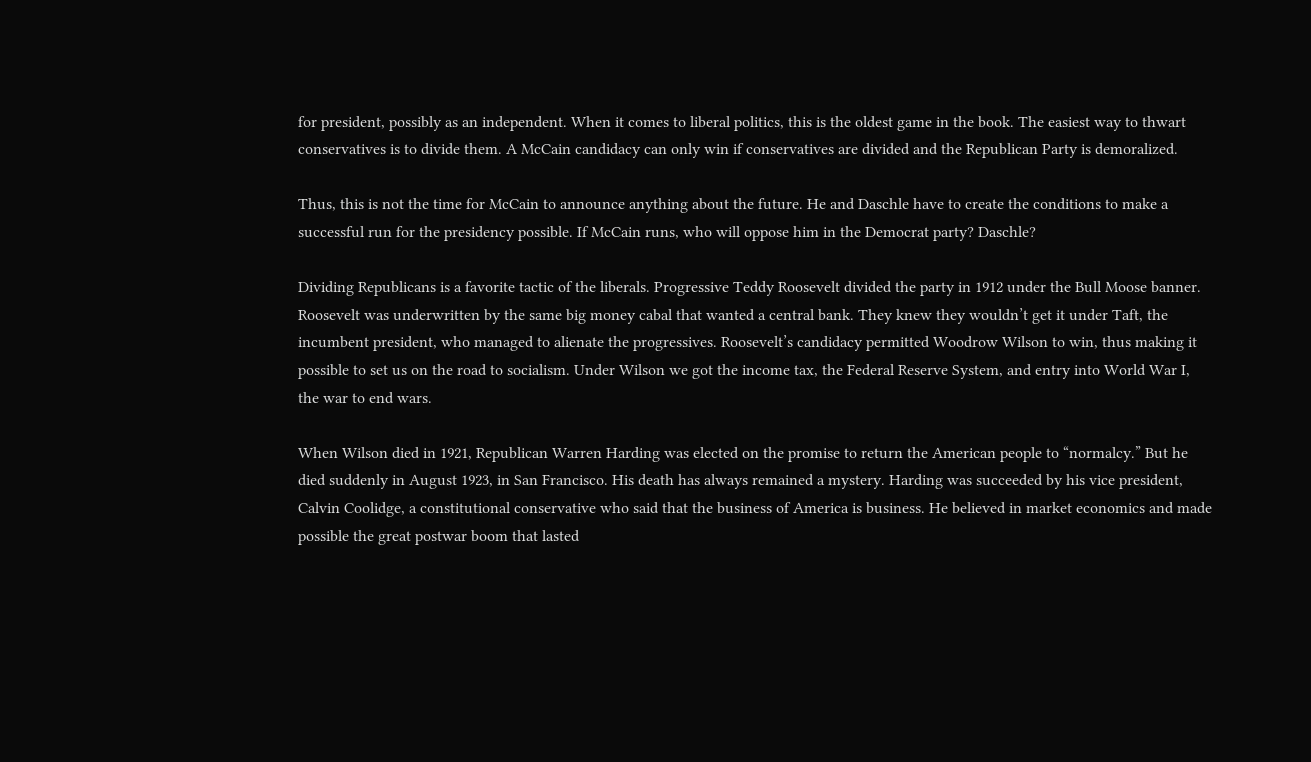for president, possibly as an independent. When it comes to liberal politics, this is the oldest game in the book. The easiest way to thwart conservatives is to divide them. A McCain candidacy can only win if conservatives are divided and the Republican Party is demoralized.

Thus, this is not the time for McCain to announce anything about the future. He and Daschle have to create the conditions to make a successful run for the presidency possible. If McCain runs, who will oppose him in the Democrat party? Daschle?

Dividing Republicans is a favorite tactic of the liberals. Progressive Teddy Roosevelt divided the party in 1912 under the Bull Moose banner. Roosevelt was underwritten by the same big money cabal that wanted a central bank. They knew they wouldn’t get it under Taft, the incumbent president, who managed to alienate the progressives. Roosevelt’s candidacy permitted Woodrow Wilson to win, thus making it possible to set us on the road to socialism. Under Wilson we got the income tax, the Federal Reserve System, and entry into World War I, the war to end wars.

When Wilson died in 1921, Republican Warren Harding was elected on the promise to return the American people to “normalcy.” But he died suddenly in August 1923, in San Francisco. His death has always remained a mystery. Harding was succeeded by his vice president, Calvin Coolidge, a constitutional conservative who said that the business of America is business. He believed in market economics and made possible the great postwar boom that lasted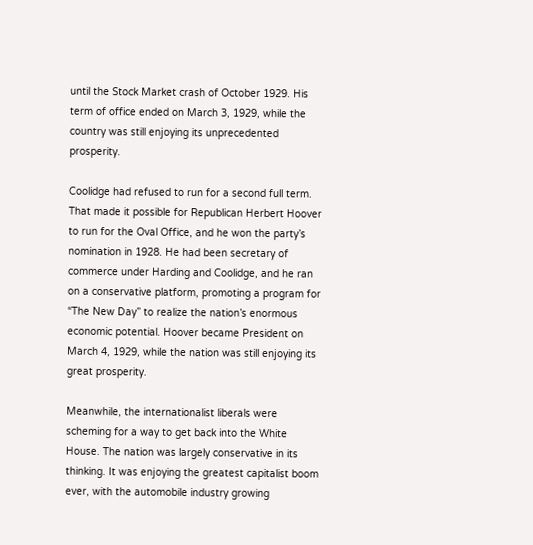until the Stock Market crash of October 1929. His term of office ended on March 3, 1929, while the country was still enjoying its unprecedented prosperity.

Coolidge had refused to run for a second full term. That made it possible for Republican Herbert Hoover to run for the Oval Office, and he won the party’s nomination in 1928. He had been secretary of commerce under Harding and Coolidge, and he ran on a conservative platform, promoting a program for “The New Day” to realize the nation’s enormous economic potential. Hoover became President on March 4, 1929, while the nation was still enjoying its great prosperity.

Meanwhile, the internationalist liberals were scheming for a way to get back into the White House. The nation was largely conservative in its thinking. It was enjoying the greatest capitalist boom ever, with the automobile industry growing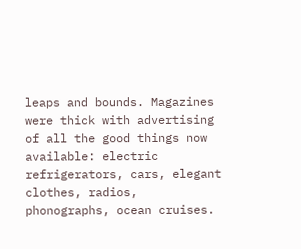leaps and bounds. Magazines were thick with advertising of all the good things now available: electric refrigerators, cars, elegant clothes, radios, phonographs, ocean cruises.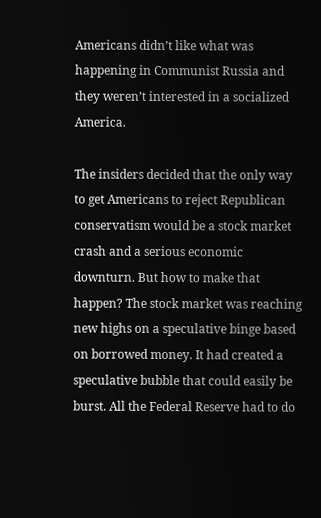Americans didn’t like what was happening in Communist Russia and they weren’t interested in a socialized America.

The insiders decided that the only way to get Americans to reject Republican conservatism would be a stock market crash and a serious economic downturn. But how to make that happen? The stock market was reaching new highs on a speculative binge based on borrowed money. It had created a speculative bubble that could easily be burst. All the Federal Reserve had to do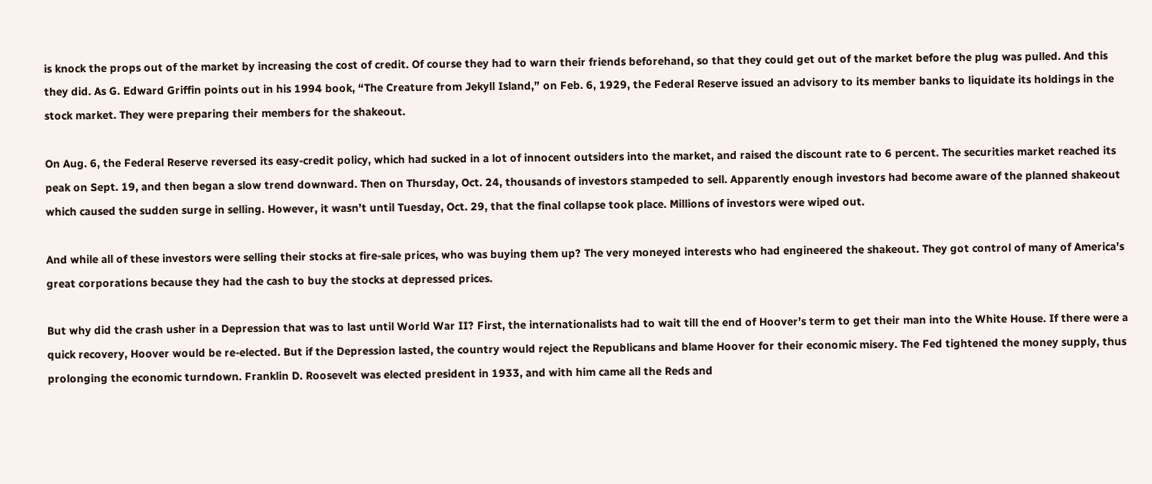is knock the props out of the market by increasing the cost of credit. Of course they had to warn their friends beforehand, so that they could get out of the market before the plug was pulled. And this they did. As G. Edward Griffin points out in his 1994 book, “The Creature from Jekyll Island,” on Feb. 6, 1929, the Federal Reserve issued an advisory to its member banks to liquidate its holdings in the stock market. They were preparing their members for the shakeout.

On Aug. 6, the Federal Reserve reversed its easy-credit policy, which had sucked in a lot of innocent outsiders into the market, and raised the discount rate to 6 percent. The securities market reached its peak on Sept. 19, and then began a slow trend downward. Then on Thursday, Oct. 24, thousands of investors stampeded to sell. Apparently enough investors had become aware of the planned shakeout which caused the sudden surge in selling. However, it wasn’t until Tuesday, Oct. 29, that the final collapse took place. Millions of investors were wiped out.

And while all of these investors were selling their stocks at fire-sale prices, who was buying them up? The very moneyed interests who had engineered the shakeout. They got control of many of America’s great corporations because they had the cash to buy the stocks at depressed prices.

But why did the crash usher in a Depression that was to last until World War II? First, the internationalists had to wait till the end of Hoover’s term to get their man into the White House. If there were a quick recovery, Hoover would be re-elected. But if the Depression lasted, the country would reject the Republicans and blame Hoover for their economic misery. The Fed tightened the money supply, thus prolonging the economic turndown. Franklin D. Roosevelt was elected president in 1933, and with him came all the Reds and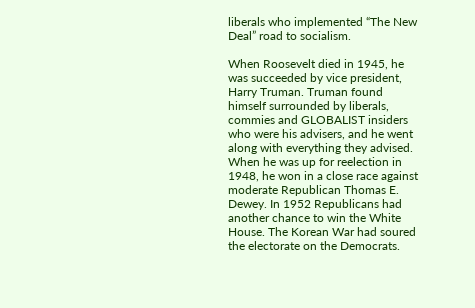liberals who implemented “The New Deal” road to socialism.

When Roosevelt died in 1945, he was succeeded by vice president, Harry Truman. Truman found himself surrounded by liberals, commies and GLOBALIST insiders who were his advisers, and he went along with everything they advised. When he was up for reelection in 1948, he won in a close race against moderate Republican Thomas E. Dewey. In 1952 Republicans had another chance to win the White House. The Korean War had soured the electorate on the Democrats.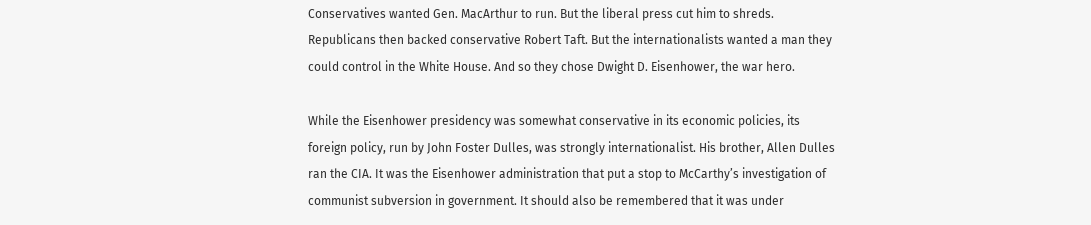Conservatives wanted Gen. MacArthur to run. But the liberal press cut him to shreds. Republicans then backed conservative Robert Taft. But the internationalists wanted a man they could control in the White House. And so they chose Dwight D. Eisenhower, the war hero.

While the Eisenhower presidency was somewhat conservative in its economic policies, its foreign policy, run by John Foster Dulles, was strongly internationalist. His brother, Allen Dulles ran the CIA. It was the Eisenhower administration that put a stop to McCarthy’s investigation of communist subversion in government. It should also be remembered that it was under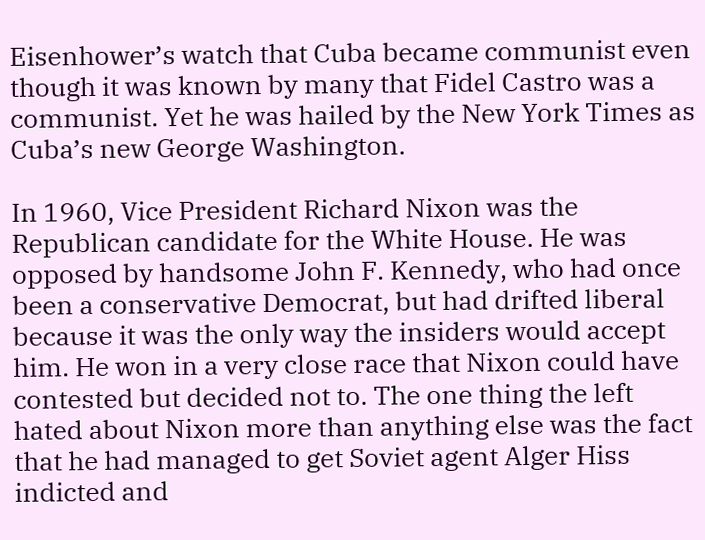Eisenhower’s watch that Cuba became communist even though it was known by many that Fidel Castro was a communist. Yet he was hailed by the New York Times as Cuba’s new George Washington.

In 1960, Vice President Richard Nixon was the Republican candidate for the White House. He was opposed by handsome John F. Kennedy, who had once been a conservative Democrat, but had drifted liberal because it was the only way the insiders would accept him. He won in a very close race that Nixon could have contested but decided not to. The one thing the left hated about Nixon more than anything else was the fact that he had managed to get Soviet agent Alger Hiss indicted and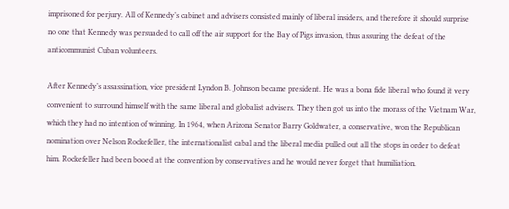imprisoned for perjury. All of Kennedy’s cabinet and advisers consisted mainly of liberal insiders, and therefore it should surprise no one that Kennedy was persuaded to call off the air support for the Bay of Pigs invasion, thus assuring the defeat of the anticommunist Cuban volunteers.

After Kennedy’s assassination, vice president Lyndon B. Johnson became president. He was a bona fide liberal who found it very convenient to surround himself with the same liberal and globalist advisers. They then got us into the morass of the Vietnam War, which they had no intention of winning. In 1964, when Arizona Senator Barry Goldwater, a conservative, won the Republican nomination over Nelson Rockefeller, the internationalist cabal and the liberal media pulled out all the stops in order to defeat him. Rockefeller had been booed at the convention by conservatives and he would never forget that humiliation.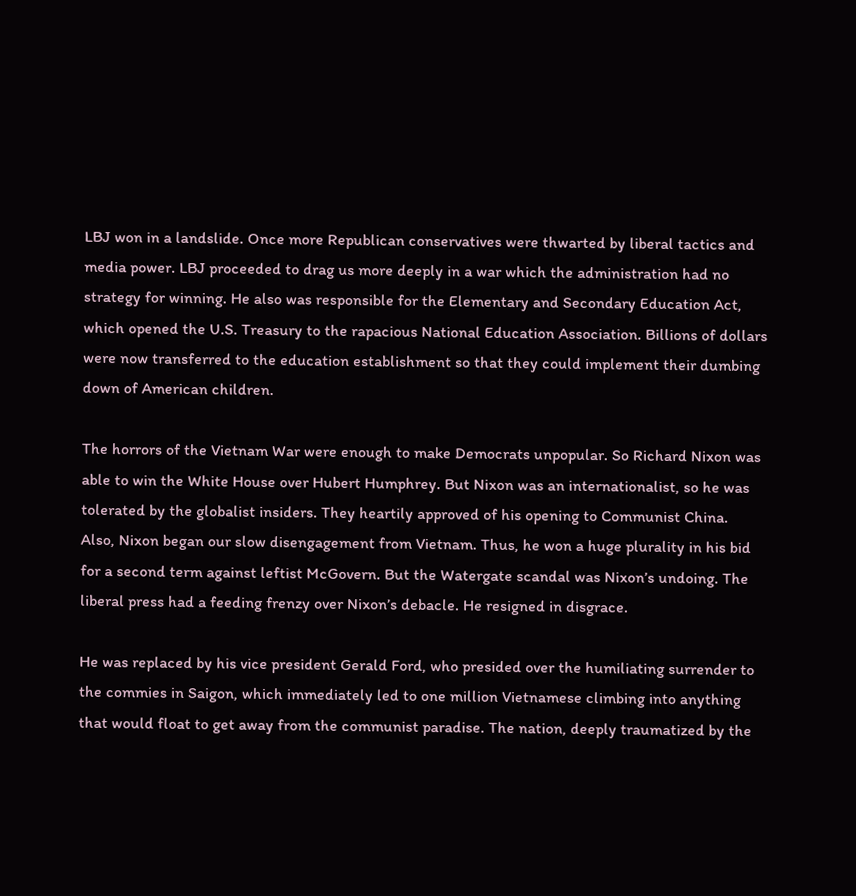LBJ won in a landslide. Once more Republican conservatives were thwarted by liberal tactics and media power. LBJ proceeded to drag us more deeply in a war which the administration had no strategy for winning. He also was responsible for the Elementary and Secondary Education Act, which opened the U.S. Treasury to the rapacious National Education Association. Billions of dollars were now transferred to the education establishment so that they could implement their dumbing down of American children.

The horrors of the Vietnam War were enough to make Democrats unpopular. So Richard Nixon was able to win the White House over Hubert Humphrey. But Nixon was an internationalist, so he was tolerated by the globalist insiders. They heartily approved of his opening to Communist China. Also, Nixon began our slow disengagement from Vietnam. Thus, he won a huge plurality in his bid for a second term against leftist McGovern. But the Watergate scandal was Nixon’s undoing. The liberal press had a feeding frenzy over Nixon’s debacle. He resigned in disgrace.

He was replaced by his vice president Gerald Ford, who presided over the humiliating surrender to the commies in Saigon, which immediately led to one million Vietnamese climbing into anything that would float to get away from the communist paradise. The nation, deeply traumatized by the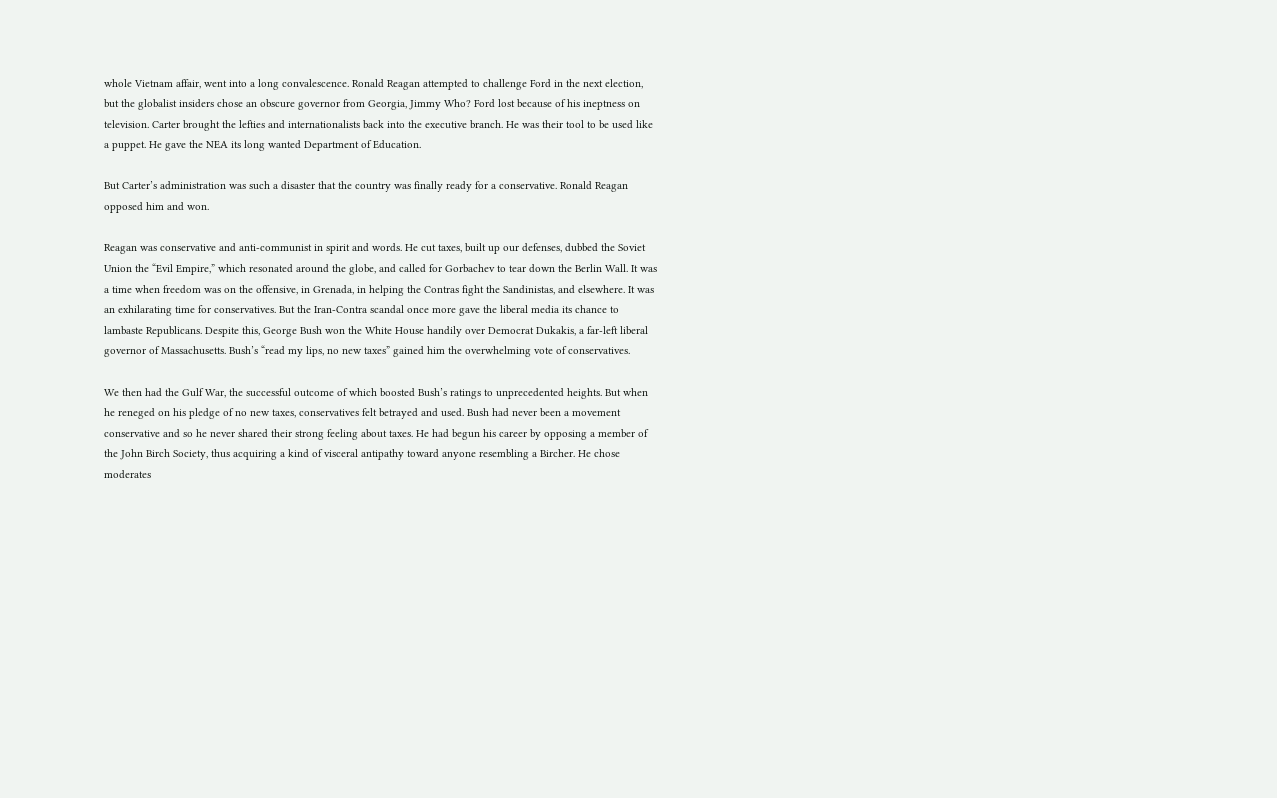whole Vietnam affair, went into a long convalescence. Ronald Reagan attempted to challenge Ford in the next election, but the globalist insiders chose an obscure governor from Georgia, Jimmy Who? Ford lost because of his ineptness on television. Carter brought the lefties and internationalists back into the executive branch. He was their tool to be used like a puppet. He gave the NEA its long wanted Department of Education.

But Carter’s administration was such a disaster that the country was finally ready for a conservative. Ronald Reagan opposed him and won.

Reagan was conservative and anti-communist in spirit and words. He cut taxes, built up our defenses, dubbed the Soviet Union the “Evil Empire,” which resonated around the globe, and called for Gorbachev to tear down the Berlin Wall. It was a time when freedom was on the offensive, in Grenada, in helping the Contras fight the Sandinistas, and elsewhere. It was an exhilarating time for conservatives. But the Iran-Contra scandal once more gave the liberal media its chance to lambaste Republicans. Despite this, George Bush won the White House handily over Democrat Dukakis, a far-left liberal governor of Massachusetts. Bush’s “read my lips, no new taxes” gained him the overwhelming vote of conservatives.

We then had the Gulf War, the successful outcome of which boosted Bush’s ratings to unprecedented heights. But when he reneged on his pledge of no new taxes, conservatives felt betrayed and used. Bush had never been a movement conservative and so he never shared their strong feeling about taxes. He had begun his career by opposing a member of the John Birch Society, thus acquiring a kind of visceral antipathy toward anyone resembling a Bircher. He chose moderates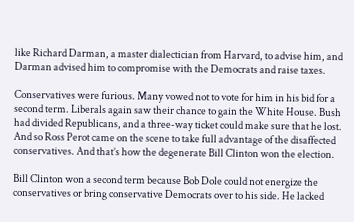like Richard Darman, a master dialectician from Harvard, to advise him, and Darman advised him to compromise with the Democrats and raise taxes.

Conservatives were furious. Many vowed not to vote for him in his bid for a second term. Liberals again saw their chance to gain the White House. Bush had divided Republicans, and a three-way ticket could make sure that he lost. And so Ross Perot came on the scene to take full advantage of the disaffected conservatives. And that’s how the degenerate Bill Clinton won the election.

Bill Clinton won a second term because Bob Dole could not energize the conservatives or bring conservative Democrats over to his side. He lacked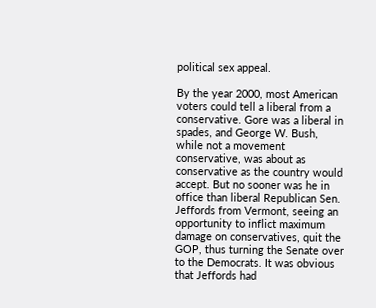political sex appeal.

By the year 2000, most American voters could tell a liberal from a conservative. Gore was a liberal in spades, and George W. Bush, while not a movement conservative, was about as conservative as the country would accept. But no sooner was he in office than liberal Republican Sen. Jeffords from Vermont, seeing an opportunity to inflict maximum damage on conservatives, quit the GOP, thus turning the Senate over to the Democrats. It was obvious that Jeffords had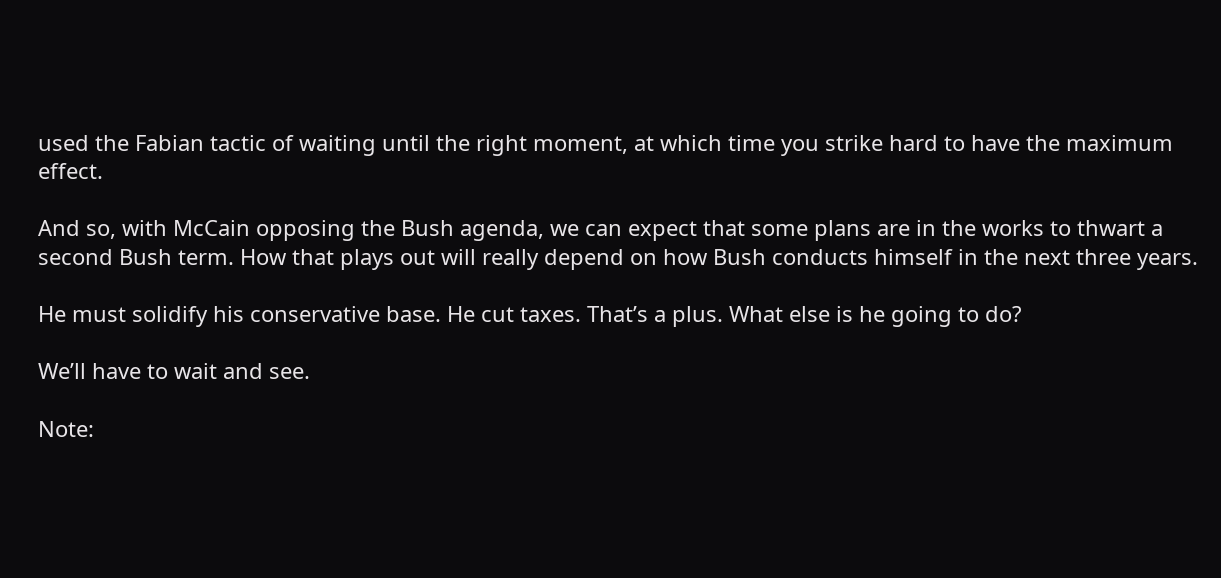used the Fabian tactic of waiting until the right moment, at which time you strike hard to have the maximum effect.

And so, with McCain opposing the Bush agenda, we can expect that some plans are in the works to thwart a second Bush term. How that plays out will really depend on how Bush conducts himself in the next three years.

He must solidify his conservative base. He cut taxes. That’s a plus. What else is he going to do?

We’ll have to wait and see.

Note: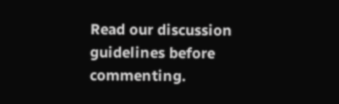Read our discussion guidelines before commenting.